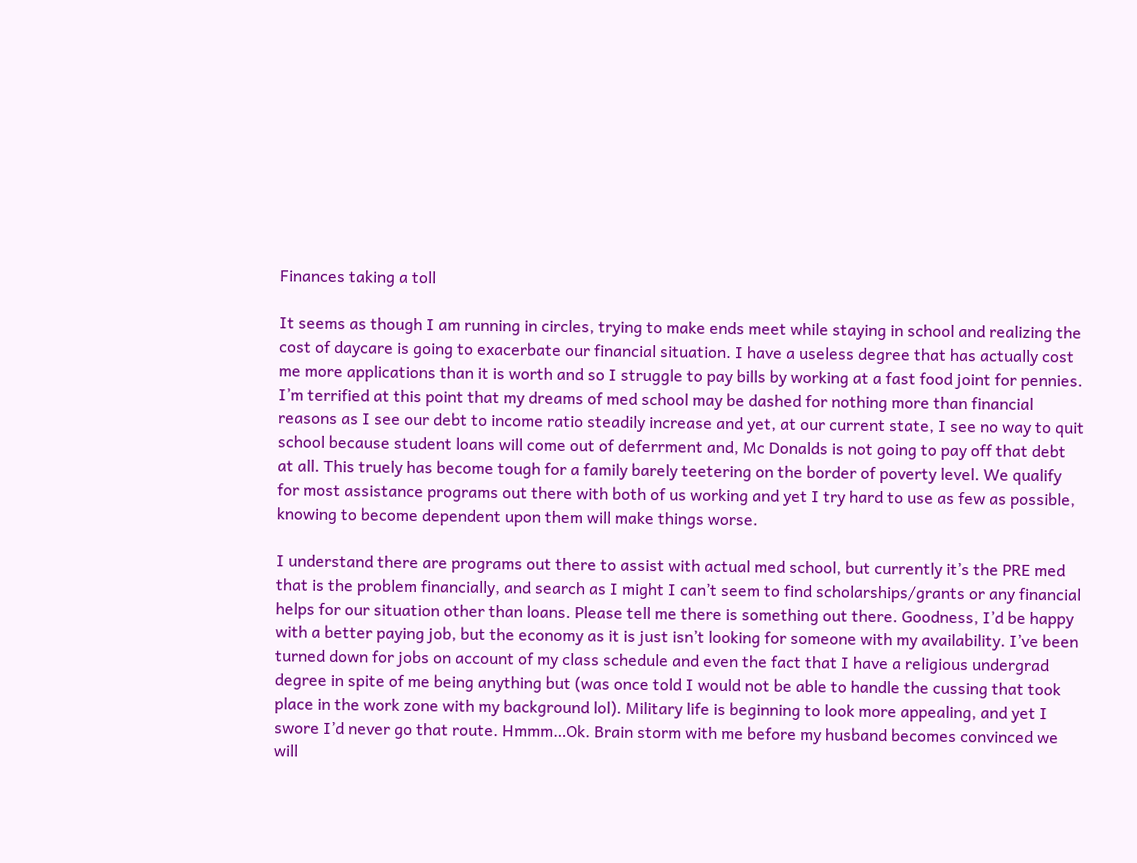Finances taking a toll

It seems as though I am running in circles, trying to make ends meet while staying in school and realizing the cost of daycare is going to exacerbate our financial situation. I have a useless degree that has actually cost me more applications than it is worth and so I struggle to pay bills by working at a fast food joint for pennies. I’m terrified at this point that my dreams of med school may be dashed for nothing more than financial reasons as I see our debt to income ratio steadily increase and yet, at our current state, I see no way to quit school because student loans will come out of deferrment and, Mc Donalds is not going to pay off that debt at all. This truely has become tough for a family barely teetering on the border of poverty level. We qualify for most assistance programs out there with both of us working and yet I try hard to use as few as possible, knowing to become dependent upon them will make things worse.

I understand there are programs out there to assist with actual med school, but currently it’s the PRE med that is the problem financially, and search as I might I can’t seem to find scholarships/grants or any financial helps for our situation other than loans. Please tell me there is something out there. Goodness, I’d be happy with a better paying job, but the economy as it is just isn’t looking for someone with my availability. I’ve been turned down for jobs on account of my class schedule and even the fact that I have a religious undergrad degree in spite of me being anything but (was once told I would not be able to handle the cussing that took place in the work zone with my background lol). Military life is beginning to look more appealing, and yet I swore I’d never go that route. Hmmm…Ok. Brain storm with me before my husband becomes convinced we will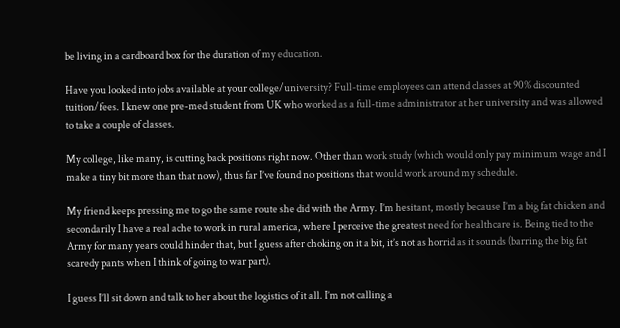be living in a cardboard box for the duration of my education.

Have you looked into jobs available at your college/university? Full-time employees can attend classes at 90% discounted tuition/fees. I knew one pre-med student from UK who worked as a full-time administrator at her university and was allowed to take a couple of classes.

My college, like many, is cutting back positions right now. Other than work study (which would only pay minimum wage and I make a tiny bit more than that now), thus far I’ve found no positions that would work around my schedule.

My friend keeps pressing me to go the same route she did with the Army. I’m hesitant, mostly because I’m a big fat chicken and secondarily I have a real ache to work in rural america, where I perceive the greatest need for healthcare is. Being tied to the Army for many years could hinder that, but I guess after choking on it a bit, it’s not as horrid as it sounds (barring the big fat scaredy pants when I think of going to war part).

I guess I’ll sit down and talk to her about the logistics of it all. I’m not calling a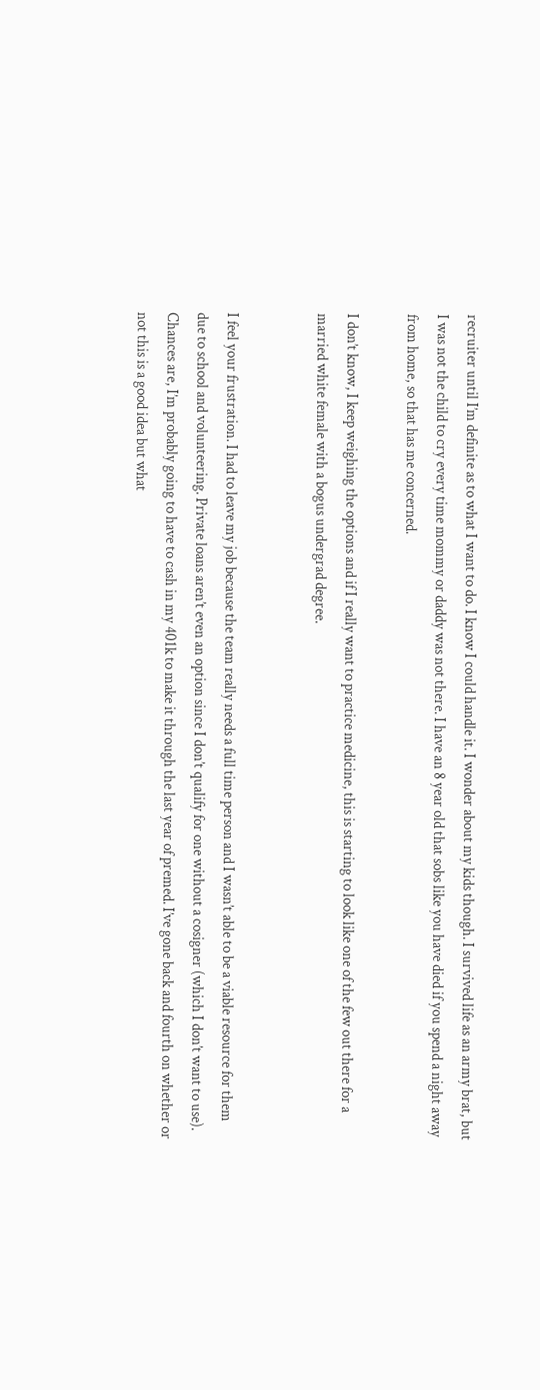recruiter until I’m definite as to what I want to do. I know I could handle it. I wonder about my kids though. I survived life as an army brat, but I was not the child to cry every time mommy or daddy was not there. I have an 8 year old that sobs like you have died if you spend a night away from home, so that has me concerned.

I don’t know, I keep weighing the options and if I really want to practice medicine, this is starting to look like one of the few out there for a married white female with a bogus undergrad degree.


I feel your frustration. I had to leave my job because the team really needs a full time person and I wasn’t able to be a viable resource for them due to school and volunteering. Private loans aren’t even an option since I don’t qualify for one without a cosigner (which I don’t want to use). Chances are, I’m probably going to have to cash in my 401k to make it through the last year of premed. I’ve gone back and fourth on whether or not this is a good idea but what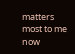matters most to me now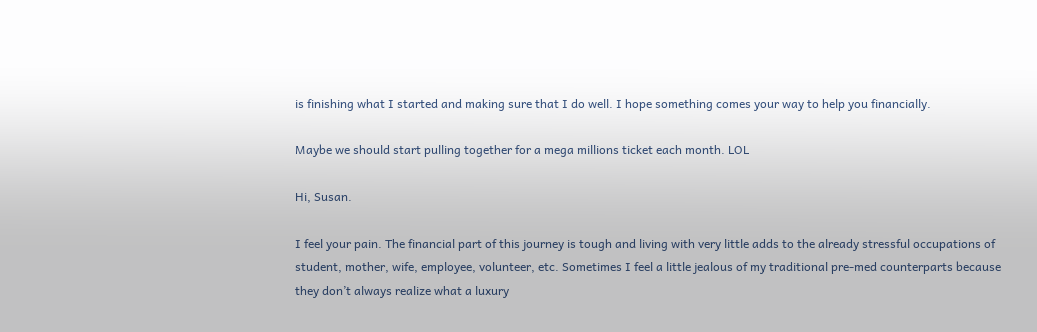is finishing what I started and making sure that I do well. I hope something comes your way to help you financially.

Maybe we should start pulling together for a mega millions ticket each month. LOL

Hi, Susan.

I feel your pain. The financial part of this journey is tough and living with very little adds to the already stressful occupations of student, mother, wife, employee, volunteer, etc. Sometimes I feel a little jealous of my traditional pre-med counterparts because they don’t always realize what a luxury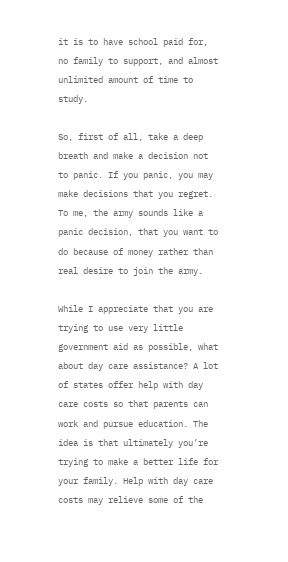it is to have school paid for, no family to support, and almost unlimited amount of time to study.

So, first of all, take a deep breath and make a decision not to panic. If you panic, you may make decisions that you regret. To me, the army sounds like a panic decision, that you want to do because of money rather than real desire to join the army.

While I appreciate that you are trying to use very little government aid as possible, what about day care assistance? A lot of states offer help with day care costs so that parents can work and pursue education. The idea is that ultimately you’re trying to make a better life for your family. Help with day care costs may relieve some of the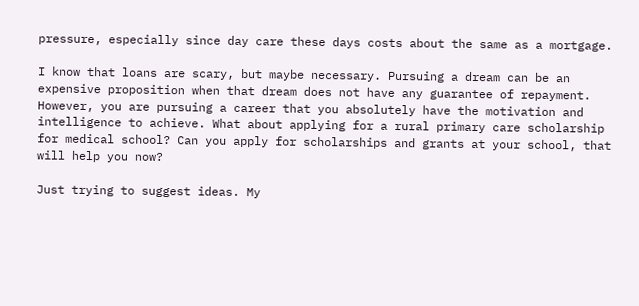pressure, especially since day care these days costs about the same as a mortgage.

I know that loans are scary, but maybe necessary. Pursuing a dream can be an expensive proposition when that dream does not have any guarantee of repayment. However, you are pursuing a career that you absolutely have the motivation and intelligence to achieve. What about applying for a rural primary care scholarship for medical school? Can you apply for scholarships and grants at your school, that will help you now?

Just trying to suggest ideas. My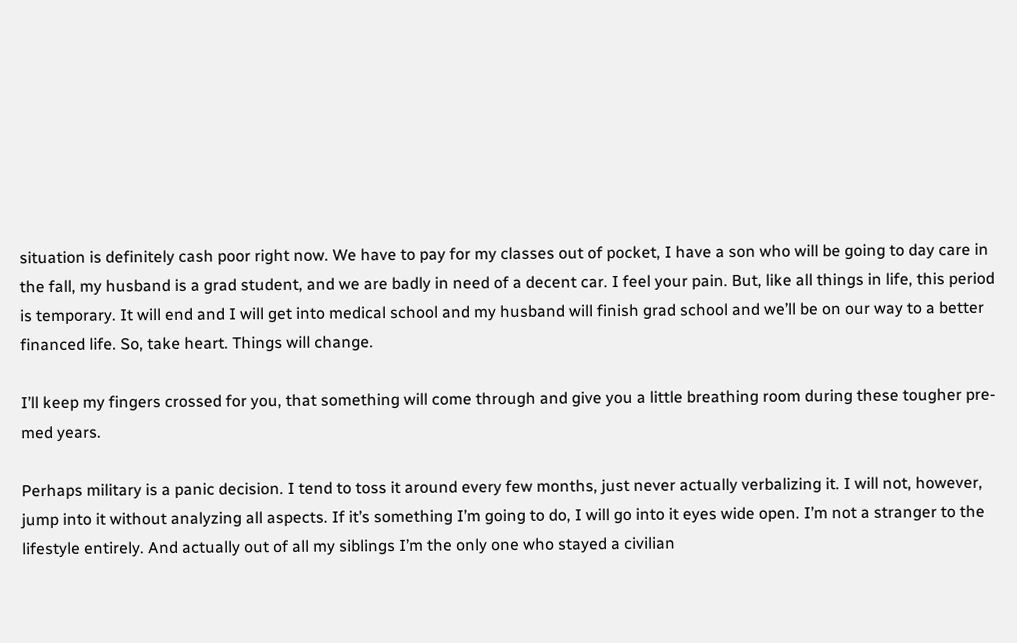situation is definitely cash poor right now. We have to pay for my classes out of pocket, I have a son who will be going to day care in the fall, my husband is a grad student, and we are badly in need of a decent car. I feel your pain. But, like all things in life, this period is temporary. It will end and I will get into medical school and my husband will finish grad school and we’ll be on our way to a better financed life. So, take heart. Things will change.

I’ll keep my fingers crossed for you, that something will come through and give you a little breathing room during these tougher pre-med years.

Perhaps military is a panic decision. I tend to toss it around every few months, just never actually verbalizing it. I will not, however, jump into it without analyzing all aspects. If it’s something I’m going to do, I will go into it eyes wide open. I’m not a stranger to the lifestyle entirely. And actually out of all my siblings I’m the only one who stayed a civilian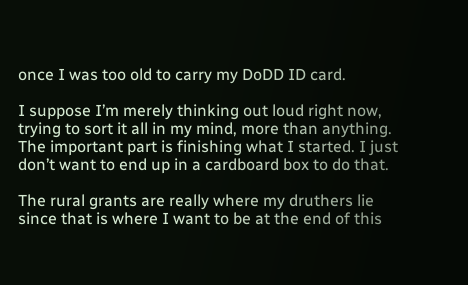once I was too old to carry my DoDD ID card.

I suppose I’m merely thinking out loud right now, trying to sort it all in my mind, more than anything. The important part is finishing what I started. I just don’t want to end up in a cardboard box to do that.

The rural grants are really where my druthers lie since that is where I want to be at the end of this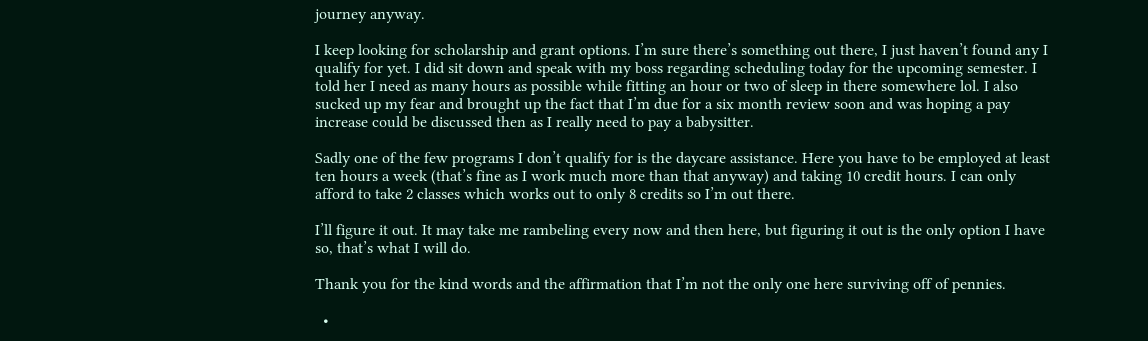journey anyway.

I keep looking for scholarship and grant options. I’m sure there’s something out there, I just haven’t found any I qualify for yet. I did sit down and speak with my boss regarding scheduling today for the upcoming semester. I told her I need as many hours as possible while fitting an hour or two of sleep in there somewhere lol. I also sucked up my fear and brought up the fact that I’m due for a six month review soon and was hoping a pay increase could be discussed then as I really need to pay a babysitter.

Sadly one of the few programs I don’t qualify for is the daycare assistance. Here you have to be employed at least ten hours a week (that’s fine as I work much more than that anyway) and taking 10 credit hours. I can only afford to take 2 classes which works out to only 8 credits so I’m out there.

I’ll figure it out. It may take me rambeling every now and then here, but figuring it out is the only option I have so, that’s what I will do.

Thank you for the kind words and the affirmation that I’m not the only one here surviving off of pennies.

  •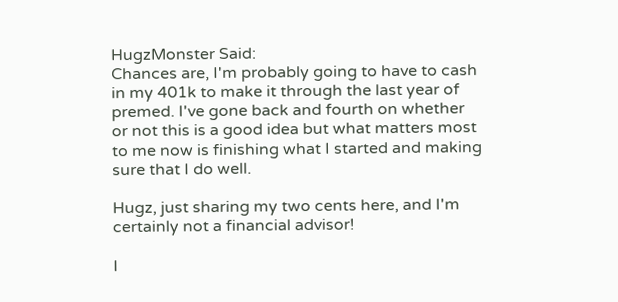HugzMonster Said:
Chances are, I'm probably going to have to cash in my 401k to make it through the last year of premed. I've gone back and fourth on whether or not this is a good idea but what matters most to me now is finishing what I started and making sure that I do well.

Hugz, just sharing my two cents here, and I'm certainly not a financial advisor!

I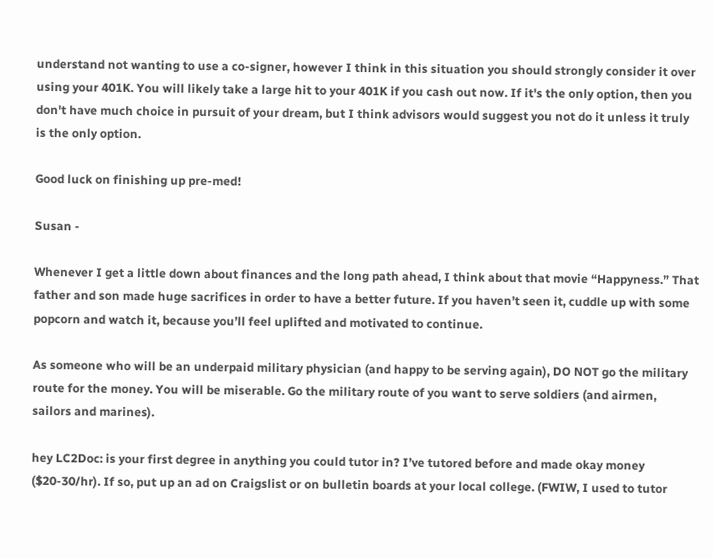understand not wanting to use a co-signer, however I think in this situation you should strongly consider it over using your 401K. You will likely take a large hit to your 401K if you cash out now. If it's the only option, then you don't have much choice in pursuit of your dream, but I think advisors would suggest you not do it unless it truly is the only option.

Good luck on finishing up pre-med!

Susan -

Whenever I get a little down about finances and the long path ahead, I think about that movie “Happyness.” That father and son made huge sacrifices in order to have a better future. If you haven’t seen it, cuddle up with some popcorn and watch it, because you’ll feel uplifted and motivated to continue.

As someone who will be an underpaid military physician (and happy to be serving again), DO NOT go the military route for the money. You will be miserable. Go the military route of you want to serve soldiers (and airmen, sailors and marines).

hey LC2Doc: is your first degree in anything you could tutor in? I’ve tutored before and made okay money ($20-30/hr). If so, put up an ad on Craigslist or on bulletin boards at your local college. (FWIW, I used to tutor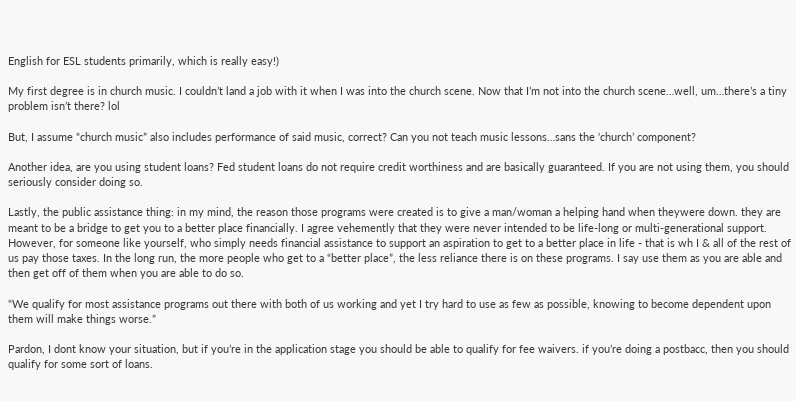English for ESL students primarily, which is really easy!)

My first degree is in church music. I couldn’t land a job with it when I was into the church scene. Now that I’m not into the church scene…well, um…there’s a tiny problem isn’t there? lol

But, I assume “church music” also includes performance of said music, correct? Can you not teach music lessons…sans the ‘church’ component?

Another idea, are you using student loans? Fed student loans do not require credit worthiness and are basically guaranteed. If you are not using them, you should seriously consider doing so.

Lastly, the public assistance thing: in my mind, the reason those programs were created is to give a man/woman a helping hand when theywere down. they are meant to be a bridge to get you to a better place financially. I agree vehemently that they were never intended to be life-long or multi-generational support. However, for someone like yourself, who simply needs financial assistance to support an aspiration to get to a better place in life - that is wh I & all of the rest of us pay those taxes. In the long run, the more people who get to a “better place”, the less reliance there is on these programs. I say use them as you are able and then get off of them when you are able to do so.

“We qualify for most assistance programs out there with both of us working and yet I try hard to use as few as possible, knowing to become dependent upon them will make things worse.”

Pardon, I dont know your situation, but if you’re in the application stage you should be able to qualify for fee waivers. if you’re doing a postbacc, then you should qualify for some sort of loans.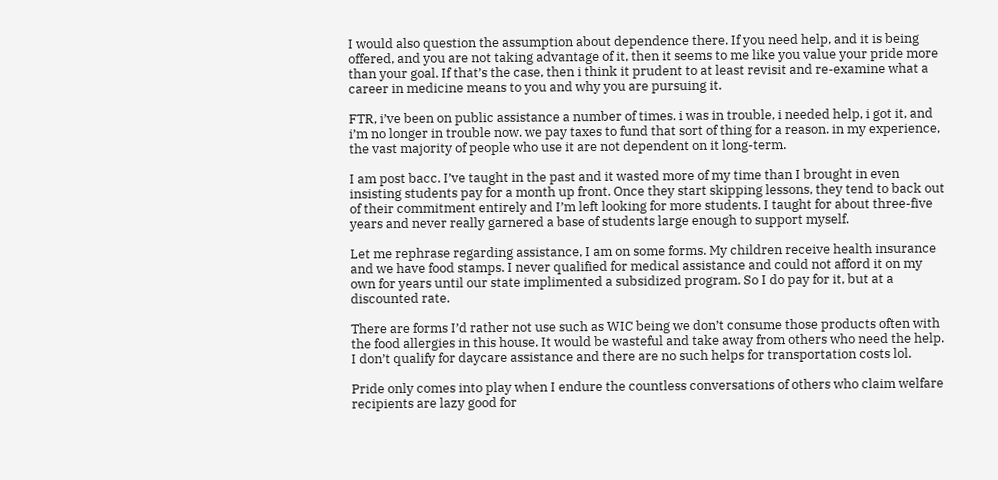I would also question the assumption about dependence there. If you need help, and it is being offered, and you are not taking advantage of it, then it seems to me like you value your pride more than your goal. If that’s the case, then i think it prudent to at least revisit and re-examine what a career in medicine means to you and why you are pursuing it.

FTR, i’ve been on public assistance a number of times. i was in trouble, i needed help, i got it, and i’m no longer in trouble now. we pay taxes to fund that sort of thing for a reason. in my experience, the vast majority of people who use it are not dependent on it long-term.

I am post bacc. I’ve taught in the past and it wasted more of my time than I brought in even insisting students pay for a month up front. Once they start skipping lessons, they tend to back out of their commitment entirely and I’m left looking for more students. I taught for about three-five years and never really garnered a base of students large enough to support myself.

Let me rephrase regarding assistance, I am on some forms. My children receive health insurance and we have food stamps. I never qualified for medical assistance and could not afford it on my own for years until our state implimented a subsidized program. So I do pay for it, but at a discounted rate.

There are forms I’d rather not use such as WIC being we don’t consume those products often with the food allergies in this house. It would be wasteful and take away from others who need the help. I don’t qualify for daycare assistance and there are no such helps for transportation costs lol.

Pride only comes into play when I endure the countless conversations of others who claim welfare recipients are lazy good for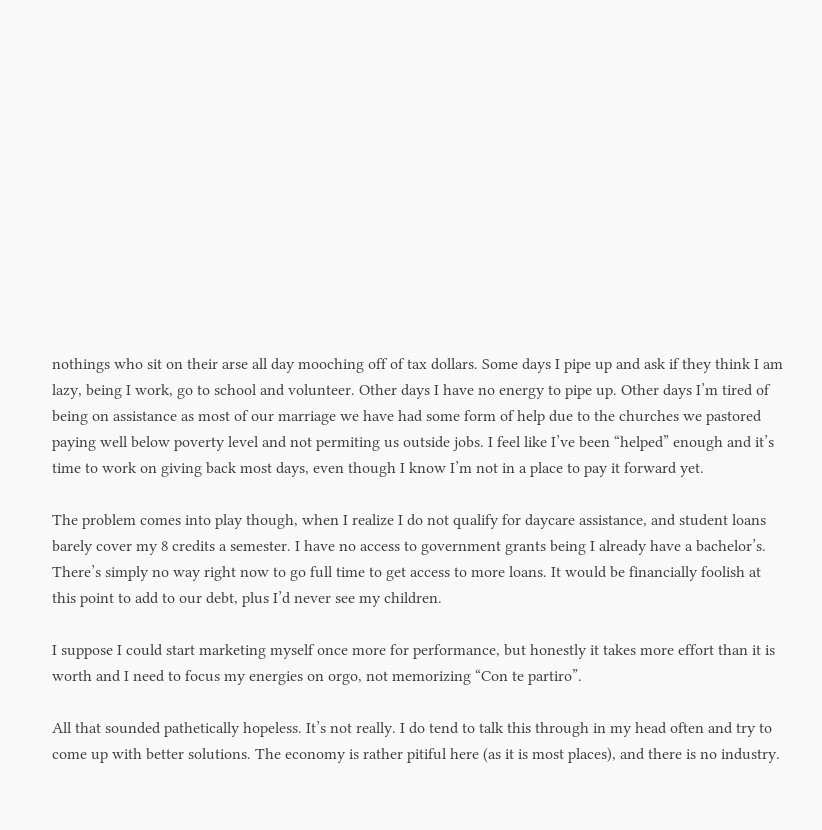nothings who sit on their arse all day mooching off of tax dollars. Some days I pipe up and ask if they think I am lazy, being I work, go to school and volunteer. Other days I have no energy to pipe up. Other days I’m tired of being on assistance as most of our marriage we have had some form of help due to the churches we pastored paying well below poverty level and not permiting us outside jobs. I feel like I’ve been “helped” enough and it’s time to work on giving back most days, even though I know I’m not in a place to pay it forward yet.

The problem comes into play though, when I realize I do not qualify for daycare assistance, and student loans barely cover my 8 credits a semester. I have no access to government grants being I already have a bachelor’s. There’s simply no way right now to go full time to get access to more loans. It would be financially foolish at this point to add to our debt, plus I’d never see my children.

I suppose I could start marketing myself once more for performance, but honestly it takes more effort than it is worth and I need to focus my energies on orgo, not memorizing “Con te partiro”.

All that sounded pathetically hopeless. It’s not really. I do tend to talk this through in my head often and try to come up with better solutions. The economy is rather pitiful here (as it is most places), and there is no industry.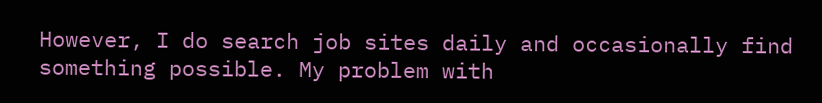However, I do search job sites daily and occasionally find something possible. My problem with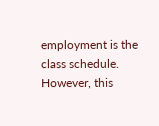employment is the class schedule. However, this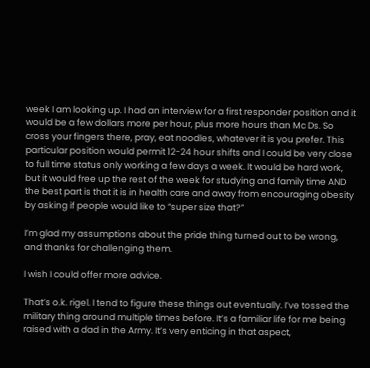week I am looking up. I had an interview for a first responder position and it would be a few dollars more per hour, plus more hours than Mc Ds. So cross your fingers there, pray, eat noodles, whatever it is you prefer. This particular position would permit 12-24 hour shifts and I could be very close to full time status only working a few days a week. It would be hard work, but it would free up the rest of the week for studying and family time AND the best part is that it is in health care and away from encouraging obesity by asking if people would like to “super size that?”

I’m glad my assumptions about the pride thing turned out to be wrong, and thanks for challenging them.

I wish I could offer more advice.

That’s o.k. rigel. I tend to figure these things out eventually. I’ve tossed the military thing around multiple times before. It’s a familiar life for me being raised with a dad in the Army. It’s very enticing in that aspect,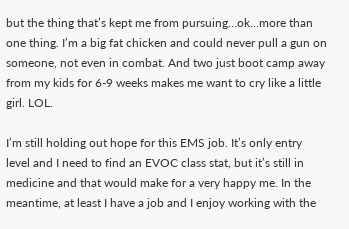but the thing that’s kept me from pursuing…ok…more than one thing. I’m a big fat chicken and could never pull a gun on someone, not even in combat. And two just boot camp away from my kids for 6-9 weeks makes me want to cry like a little girl. LOL.

I’m still holding out hope for this EMS job. It’s only entry level and I need to find an EVOC class stat, but it’s still in medicine and that would make for a very happy me. In the meantime, at least I have a job and I enjoy working with the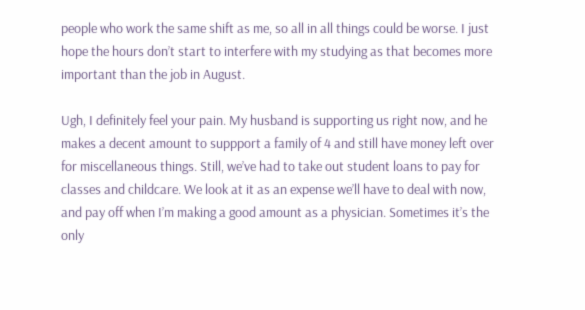people who work the same shift as me, so all in all things could be worse. I just hope the hours don’t start to interfere with my studying as that becomes more important than the job in August.

Ugh, I definitely feel your pain. My husband is supporting us right now, and he makes a decent amount to suppport a family of 4 and still have money left over for miscellaneous things. Still, we’ve had to take out student loans to pay for classes and childcare. We look at it as an expense we’ll have to deal with now, and pay off when I’m making a good amount as a physician. Sometimes it’s the only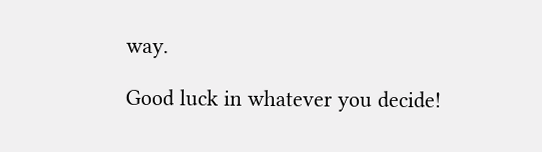way.

Good luck in whatever you decide!